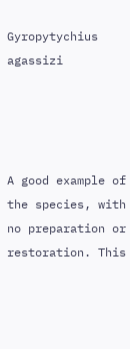Gyropytychius agassizi




A good example of the species, with no preparation or restoration. This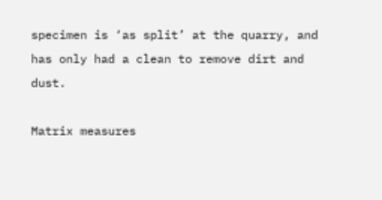specimen is ‘as split’ at the quarry, and has only had a clean to remove dirt and dust.

Matrix measures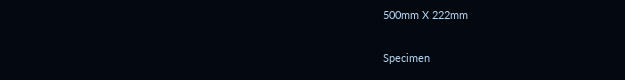500mm X 222mm

Specimen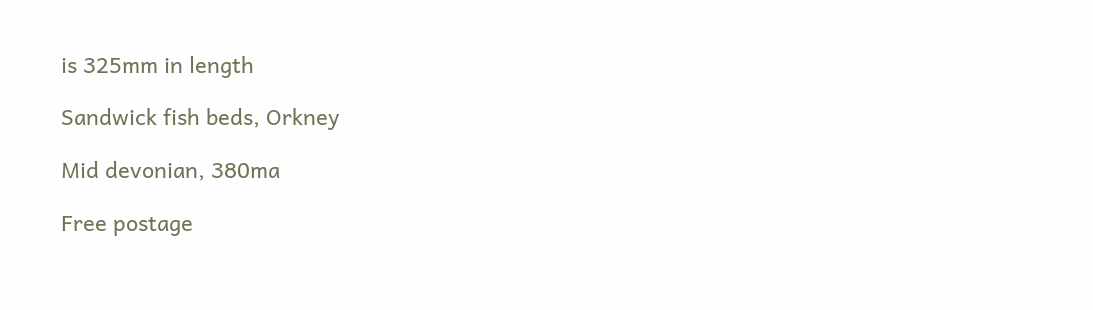is 325mm in length

Sandwick fish beds, Orkney

Mid devonian, 380ma

Free postage